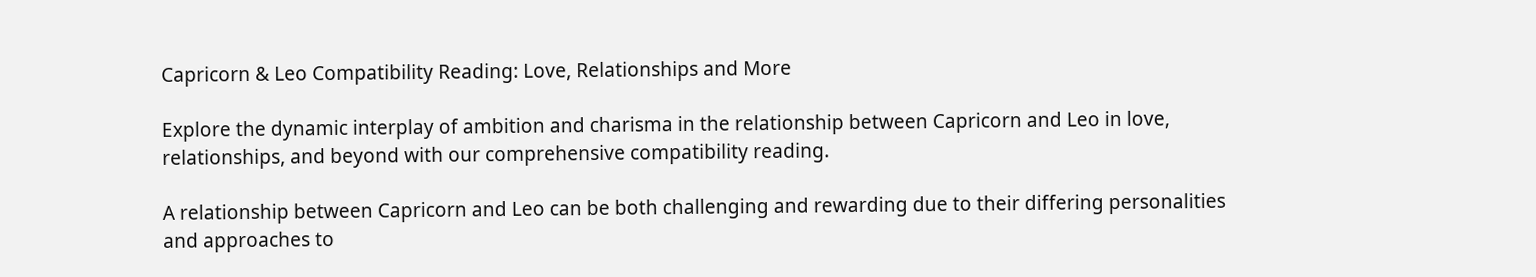Capricorn & Leo Compatibility Reading: Love, Relationships and More

Explore the dynamic interplay of ambition and charisma in the relationship between Capricorn and Leo in love, relationships, and beyond with our comprehensive compatibility reading.

A relationship between Capricorn and Leo can be both challenging and rewarding due to their differing personalities and approaches to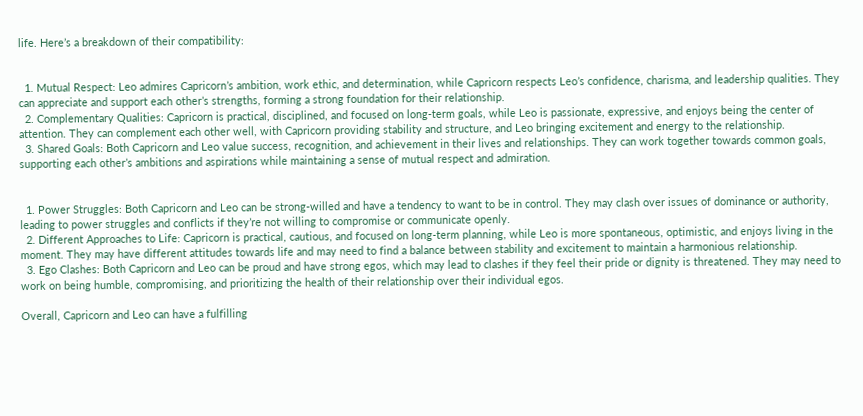life. Here’s a breakdown of their compatibility:


  1. Mutual Respect: Leo admires Capricorn’s ambition, work ethic, and determination, while Capricorn respects Leo’s confidence, charisma, and leadership qualities. They can appreciate and support each other’s strengths, forming a strong foundation for their relationship.
  2. Complementary Qualities: Capricorn is practical, disciplined, and focused on long-term goals, while Leo is passionate, expressive, and enjoys being the center of attention. They can complement each other well, with Capricorn providing stability and structure, and Leo bringing excitement and energy to the relationship.
  3. Shared Goals: Both Capricorn and Leo value success, recognition, and achievement in their lives and relationships. They can work together towards common goals, supporting each other’s ambitions and aspirations while maintaining a sense of mutual respect and admiration.


  1. Power Struggles: Both Capricorn and Leo can be strong-willed and have a tendency to want to be in control. They may clash over issues of dominance or authority, leading to power struggles and conflicts if they’re not willing to compromise or communicate openly.
  2. Different Approaches to Life: Capricorn is practical, cautious, and focused on long-term planning, while Leo is more spontaneous, optimistic, and enjoys living in the moment. They may have different attitudes towards life and may need to find a balance between stability and excitement to maintain a harmonious relationship.
  3. Ego Clashes: Both Capricorn and Leo can be proud and have strong egos, which may lead to clashes if they feel their pride or dignity is threatened. They may need to work on being humble, compromising, and prioritizing the health of their relationship over their individual egos.

Overall, Capricorn and Leo can have a fulfilling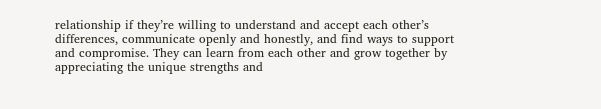relationship if they’re willing to understand and accept each other’s differences, communicate openly and honestly, and find ways to support and compromise. They can learn from each other and grow together by appreciating the unique strengths and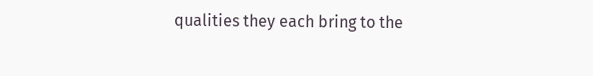qualities they each bring to the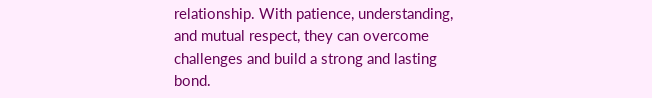relationship. With patience, understanding, and mutual respect, they can overcome challenges and build a strong and lasting bond.